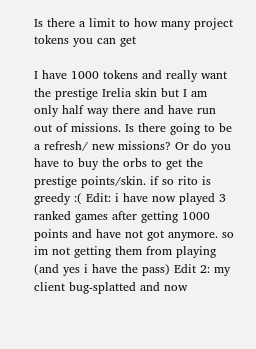Is there a limit to how many project tokens you can get

I have 1000 tokens and really want the prestige Irelia skin but I am only half way there and have run out of missions. Is there going to be a refresh/ new missions? Or do you have to buy the orbs to get the prestige points/skin. if so rito is greedy :( Edit: i have now played 3 ranked games after getting 1000 points and have not got anymore. so im not getting them from playing (and yes i have the pass) Edit 2: my client bug-splatted and now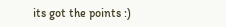its got the points :)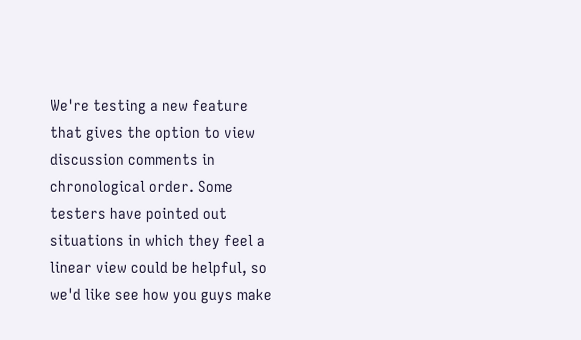We're testing a new feature that gives the option to view discussion comments in chronological order. Some testers have pointed out situations in which they feel a linear view could be helpful, so we'd like see how you guys make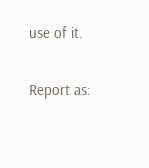use of it.

Report as: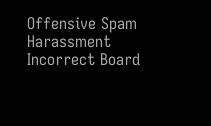Offensive Spam Harassment Incorrect Board